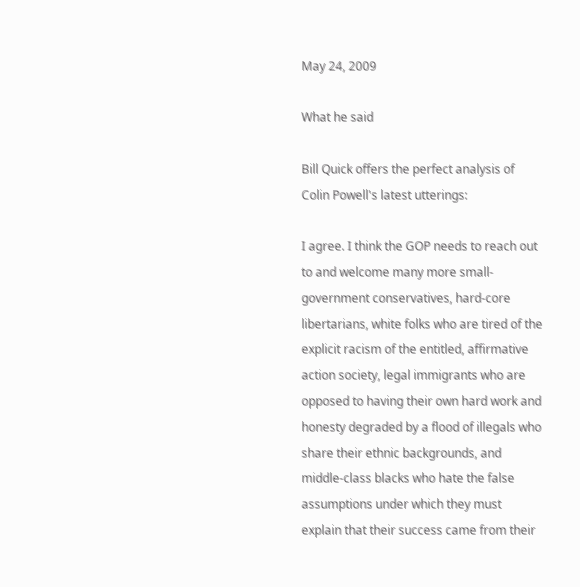May 24, 2009

What he said

Bill Quick offers the perfect analysis of Colin Powell's latest utterings:

I agree. I think the GOP needs to reach out to and welcome many more small-government conservatives, hard-core libertarians, white folks who are tired of the explicit racism of the entitled, affirmative action society, legal immigrants who are opposed to having their own hard work and honesty degraded by a flood of illegals who share their ethnic backgrounds, and middle-class blacks who hate the false assumptions under which they must explain that their success came from their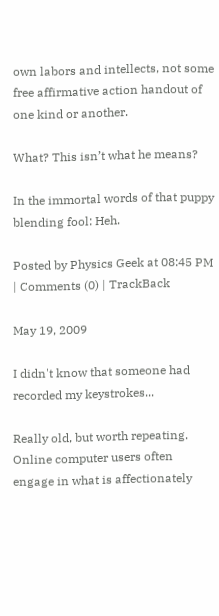own labors and intellects, not some free affirmative action handout of one kind or another.

What? This isn’t what he means?

In the immortal words of that puppy blending fool: Heh.

Posted by Physics Geek at 08:45 PM | Comments (0) | TrackBack

May 19, 2009

I didn't know that someone had recorded my keystrokes...

Really old, but worth repeating.
Online computer users often engage in what is affectionately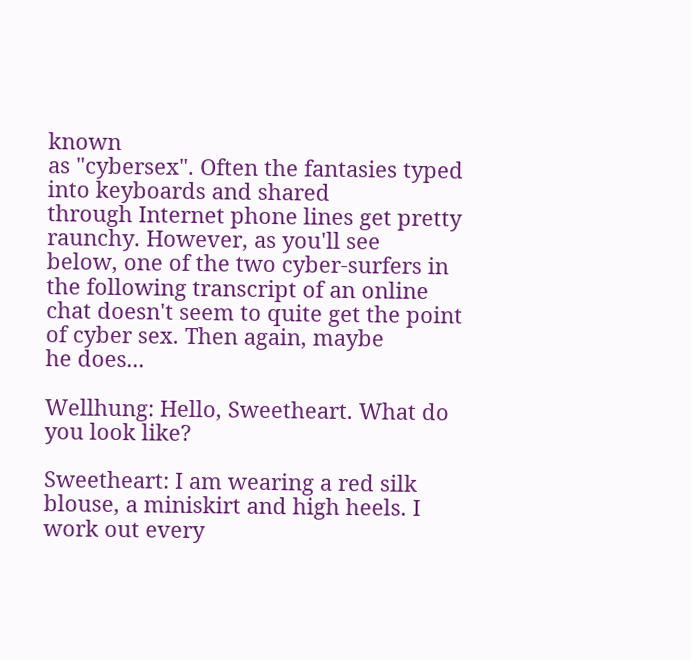known
as "cybersex". Often the fantasies typed into keyboards and shared
through Internet phone lines get pretty raunchy. However, as you'll see
below, one of the two cyber-surfers in the following transcript of an online
chat doesn't seem to quite get the point of cyber sex. Then again, maybe
he does...

Wellhung: Hello, Sweetheart. What do you look like?

Sweetheart: I am wearing a red silk blouse, a miniskirt and high heels. I work out every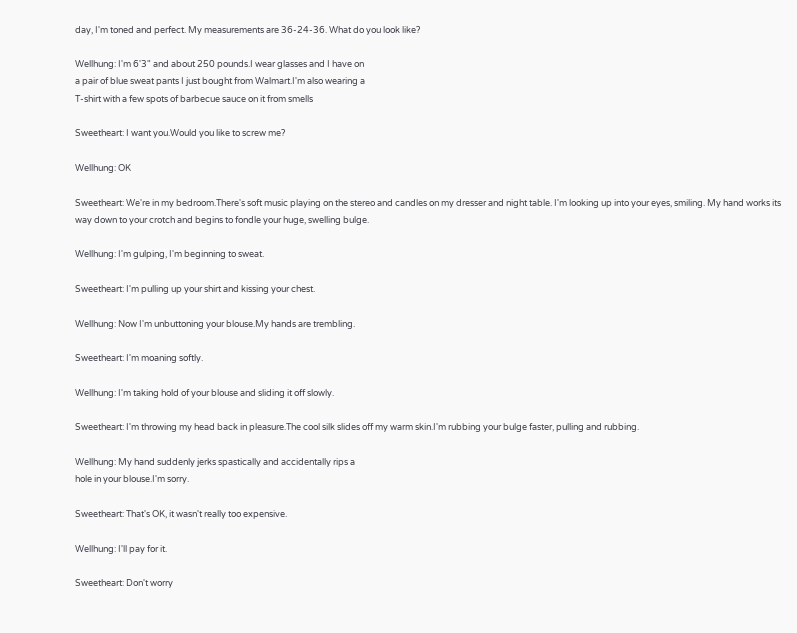day, I'm toned and perfect. My measurements are 36-24-36. What do you look like?

Wellhung: I'm 6'3" and about 250 pounds.I wear glasses and I have on
a pair of blue sweat pants I just bought from Walmart.I'm also wearing a
T-shirt with a few spots of barbecue sauce on it from smells

Sweetheart: I want you.Would you like to screw me?

Wellhung: OK

Sweetheart: We're in my bedroom.There's soft music playing on the stereo and candles on my dresser and night table. I'm looking up into your eyes, smiling. My hand works its way down to your crotch and begins to fondle your huge, swelling bulge.

Wellhung: I'm gulping, I'm beginning to sweat.

Sweetheart: I'm pulling up your shirt and kissing your chest.

Wellhung: Now I'm unbuttoning your blouse.My hands are trembling.

Sweetheart: I'm moaning softly.

Wellhung: I'm taking hold of your blouse and sliding it off slowly.

Sweetheart: I'm throwing my head back in pleasure.The cool silk slides off my warm skin.I'm rubbing your bulge faster, pulling and rubbing.

Wellhung: My hand suddenly jerks spastically and accidentally rips a
hole in your blouse.I'm sorry.

Sweetheart: That's OK, it wasn't really too expensive.

Wellhung: I'll pay for it.

Sweetheart: Don't worry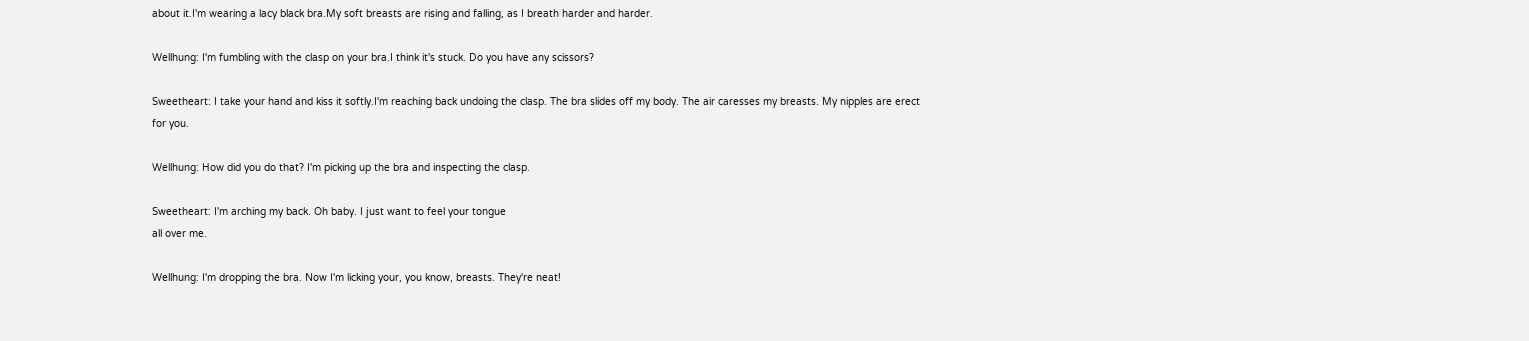about it.I'm wearing a lacy black bra.My soft breasts are rising and falling, as I breath harder and harder.

Wellhung: I'm fumbling with the clasp on your bra.I think it's stuck. Do you have any scissors?

Sweetheart: I take your hand and kiss it softly.I'm reaching back undoing the clasp. The bra slides off my body. The air caresses my breasts. My nipples are erect for you.

Wellhung: How did you do that? I'm picking up the bra and inspecting the clasp.

Sweetheart: I'm arching my back. Oh baby. I just want to feel your tongue
all over me.

Wellhung: I'm dropping the bra. Now I'm licking your, you know, breasts. They're neat!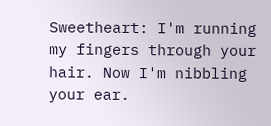Sweetheart: I'm running my fingers through your hair. Now I'm nibbling your ear.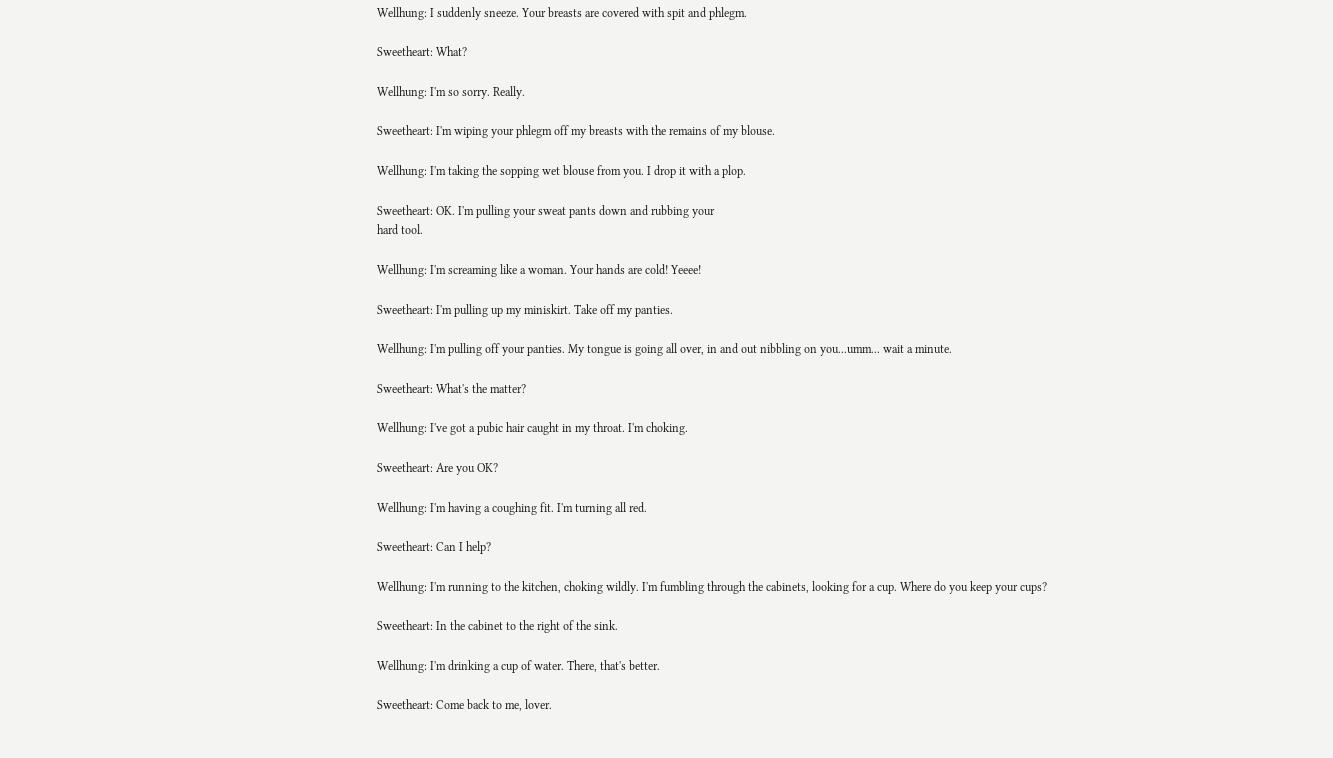Wellhung: I suddenly sneeze. Your breasts are covered with spit and phlegm.

Sweetheart: What?

Wellhung: I'm so sorry. Really.

Sweetheart: I'm wiping your phlegm off my breasts with the remains of my blouse.

Wellhung: I'm taking the sopping wet blouse from you. I drop it with a plop.

Sweetheart: OK. I'm pulling your sweat pants down and rubbing your
hard tool.

Wellhung: I'm screaming like a woman. Your hands are cold! Yeeee!

Sweetheart: I'm pulling up my miniskirt. Take off my panties.

Wellhung: I'm pulling off your panties. My tongue is going all over, in and out nibbling on you...umm... wait a minute.

Sweetheart: What's the matter?

Wellhung: I've got a pubic hair caught in my throat. I'm choking.

Sweetheart: Are you OK?

Wellhung: I'm having a coughing fit. I'm turning all red.

Sweetheart: Can I help?

Wellhung: I'm running to the kitchen, choking wildly. I'm fumbling through the cabinets, looking for a cup. Where do you keep your cups?

Sweetheart: In the cabinet to the right of the sink.

Wellhung: I'm drinking a cup of water. There, that's better.

Sweetheart: Come back to me, lover.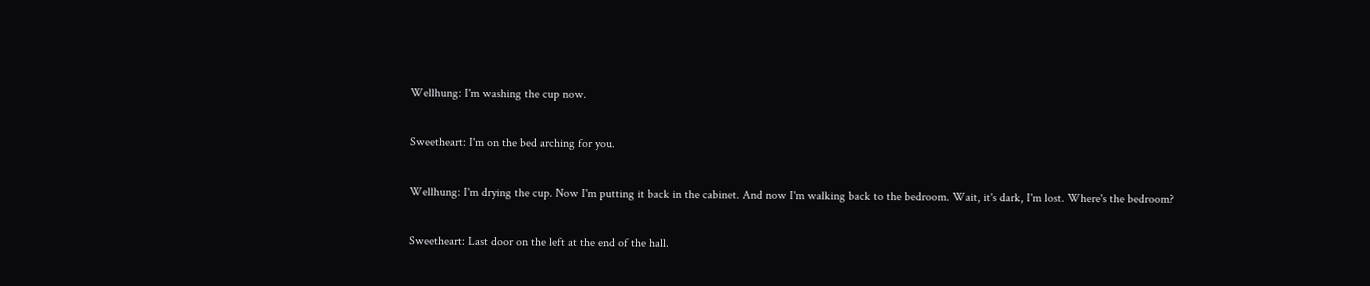Wellhung: I'm washing the cup now.

Sweetheart: I'm on the bed arching for you.

Wellhung: I'm drying the cup. Now I'm putting it back in the cabinet. And now I'm walking back to the bedroom. Wait, it's dark, I'm lost. Where's the bedroom?

Sweetheart: Last door on the left at the end of the hall.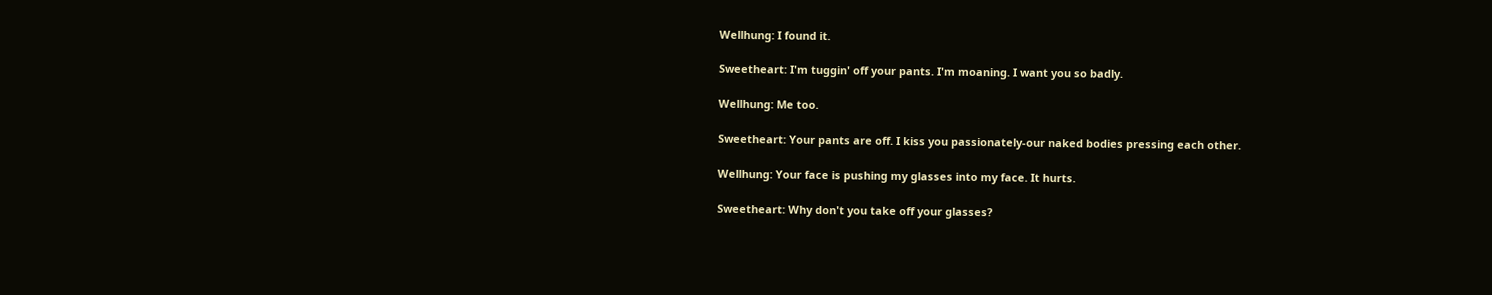Wellhung: I found it.

Sweetheart: I'm tuggin' off your pants. I'm moaning. I want you so badly.

Wellhung: Me too.

Sweetheart: Your pants are off. I kiss you passionately-our naked bodies pressing each other.

Wellhung: Your face is pushing my glasses into my face. It hurts.

Sweetheart: Why don't you take off your glasses?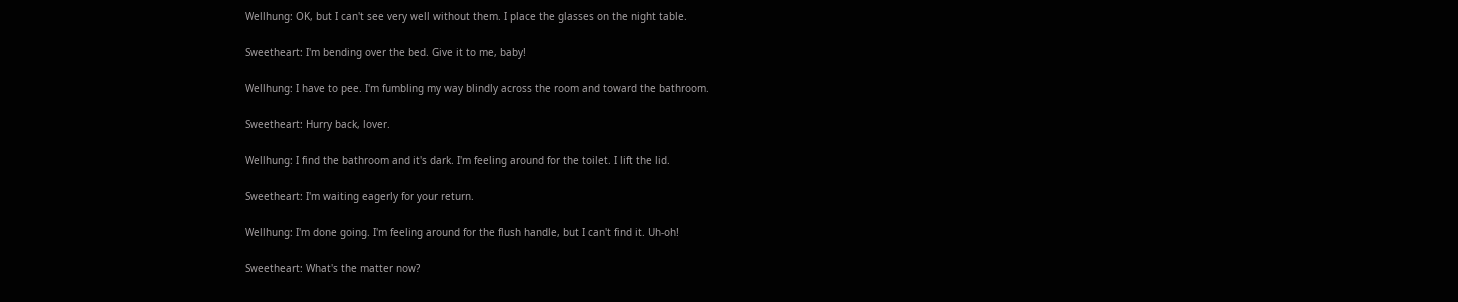Wellhung: OK, but I can't see very well without them. I place the glasses on the night table.

Sweetheart: I'm bending over the bed. Give it to me, baby!

Wellhung: I have to pee. I'm fumbling my way blindly across the room and toward the bathroom.

Sweetheart: Hurry back, lover.

Wellhung: I find the bathroom and it's dark. I'm feeling around for the toilet. I lift the lid.

Sweetheart: I'm waiting eagerly for your return.

Wellhung: I'm done going. I'm feeling around for the flush handle, but I can't find it. Uh-oh!

Sweetheart: What's the matter now?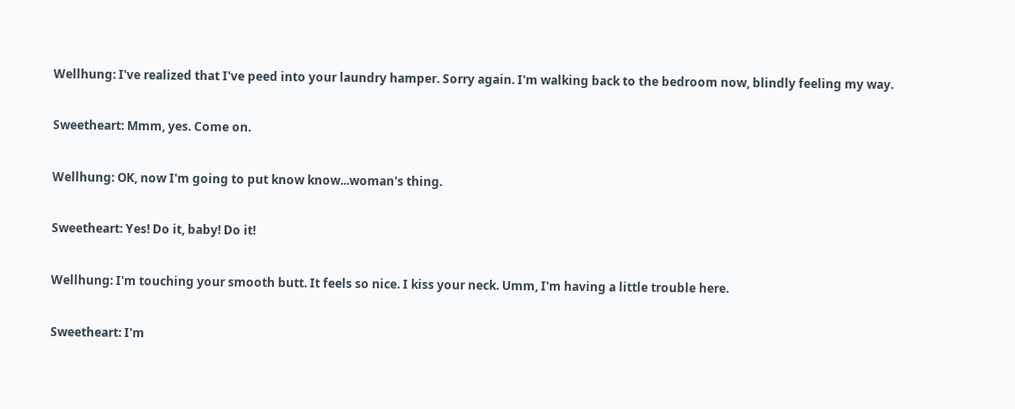Wellhung: I've realized that I've peed into your laundry hamper. Sorry again. I'm walking back to the bedroom now, blindly feeling my way.

Sweetheart: Mmm, yes. Come on.

Wellhung: OK, now I'm going to put know know...woman's thing.

Sweetheart: Yes! Do it, baby! Do it!

Wellhung: I'm touching your smooth butt. It feels so nice. I kiss your neck. Umm, I'm having a little trouble here.

Sweetheart: I'm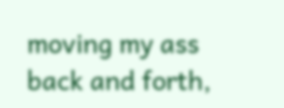moving my ass back and forth,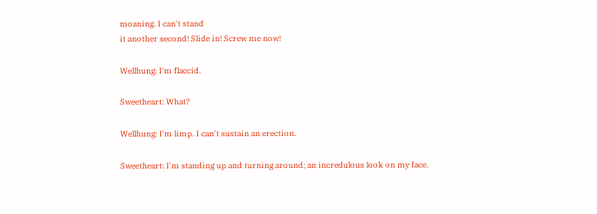moaning. I can't stand
it another second! Slide in! Screw me now!

Wellhung: I'm flaccid.

Sweetheart: What?

Wellhung: I'm limp. I can't sustain an erection.

Sweetheart: I'm standing up and turning around; an incredulous look on my face.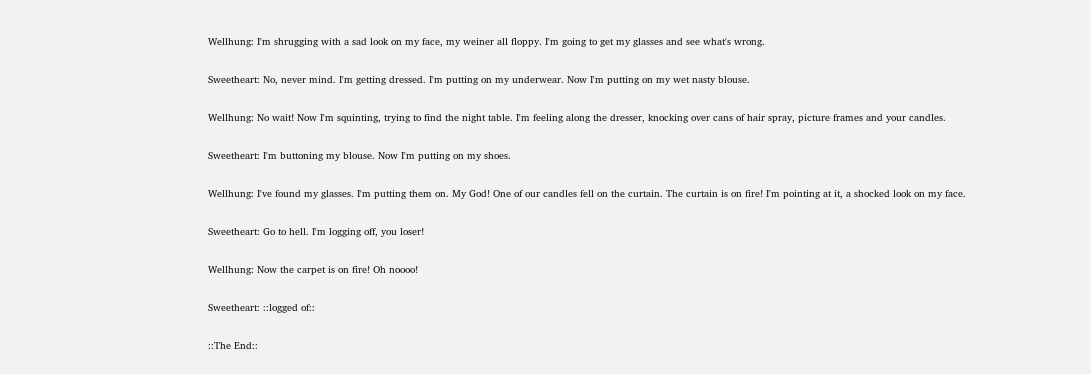Wellhung: I'm shrugging with a sad look on my face, my weiner all floppy. I'm going to get my glasses and see what's wrong.

Sweetheart: No, never mind. I'm getting dressed. I'm putting on my underwear. Now I'm putting on my wet nasty blouse.

Wellhung: No wait! Now I'm squinting, trying to find the night table. I'm feeling along the dresser, knocking over cans of hair spray, picture frames and your candles.

Sweetheart: I'm buttoning my blouse. Now I'm putting on my shoes.

Wellhung: I've found my glasses. I'm putting them on. My God! One of our candles fell on the curtain. The curtain is on fire! I'm pointing at it, a shocked look on my face.

Sweetheart: Go to hell. I'm logging off, you loser!

Wellhung: Now the carpet is on fire! Oh noooo!

Sweetheart: ::logged of::

::The End::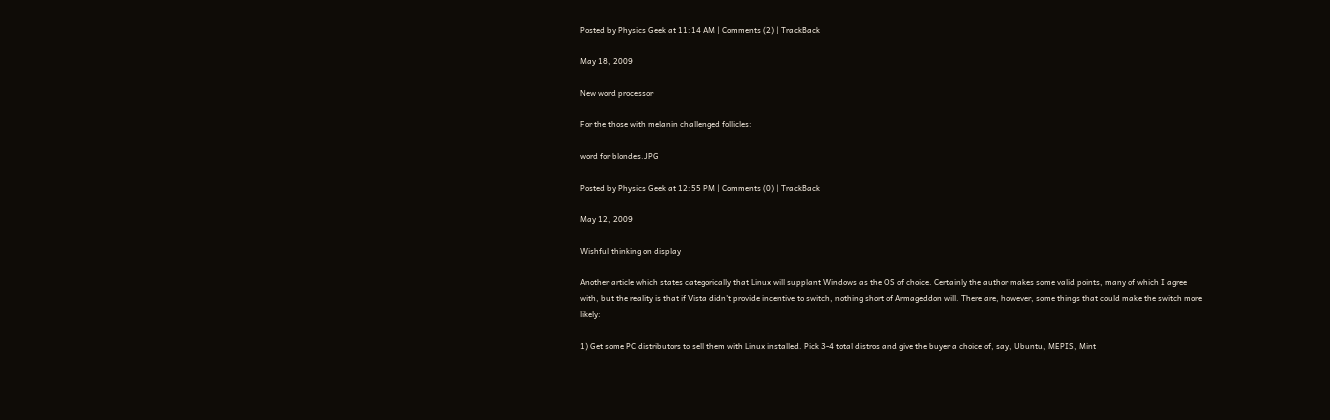Posted by Physics Geek at 11:14 AM | Comments (2) | TrackBack

May 18, 2009

New word processor

For the those with melanin challenged follicles:

word for blondes.JPG

Posted by Physics Geek at 12:55 PM | Comments (0) | TrackBack

May 12, 2009

Wishful thinking on display

Another article which states categorically that Linux will supplant Windows as the OS of choice. Certainly the author makes some valid points, many of which I agree with, but the reality is that if Vista didn't provide incentive to switch, nothing short of Armageddon will. There are, however, some things that could make the switch more likely:

1) Get some PC distributors to sell them with Linux installed. Pick 3-4 total distros and give the buyer a choice of, say, Ubuntu, MEPIS, Mint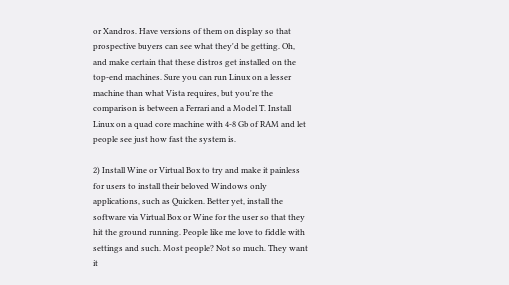or Xandros. Have versions of them on display so that prospective buyers can see what they'd be getting. Oh, and make certain that these distros get installed on the top-end machines. Sure you can run Linux on a lesser machine than what Vista requires, but you're the comparison is between a Ferrari and a Model T. Install Linux on a quad core machine with 4-8 Gb of RAM and let people see just how fast the system is.

2) Install Wine or Virtual Box to try and make it painless for users to install their beloved Windows only applications, such as Quicken. Better yet, install the software via Virtual Box or Wine for the user so that they hit the ground running. People like me love to fiddle with settings and such. Most people? Not so much. They want it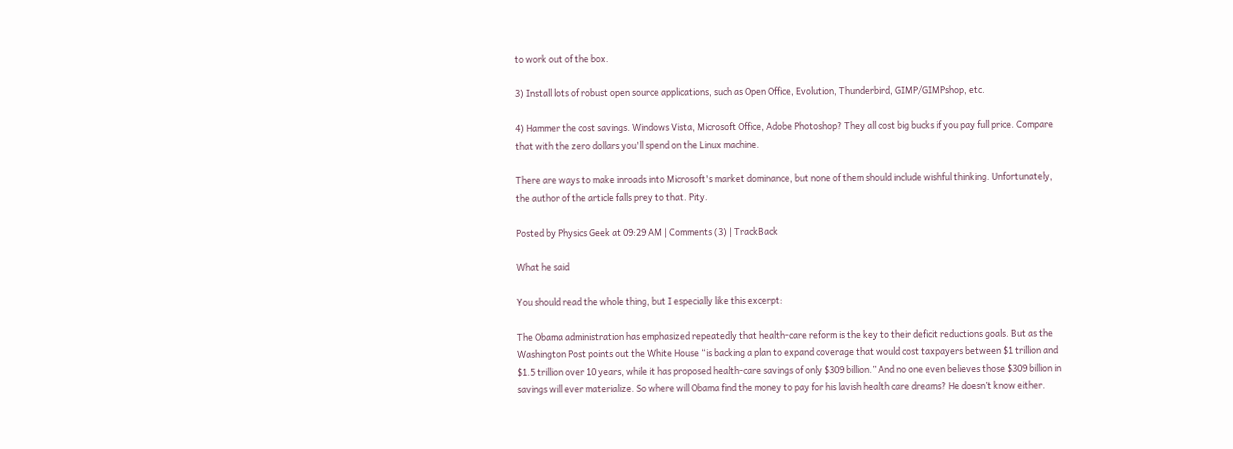to work out of the box.

3) Install lots of robust open source applications, such as Open Office, Evolution, Thunderbird, GIMP/GIMPshop, etc.

4) Hammer the cost savings. Windows Vista, Microsoft Office, Adobe Photoshop? They all cost big bucks if you pay full price. Compare that with the zero dollars you'll spend on the Linux machine.

There are ways to make inroads into Microsoft's market dominance, but none of them should include wishful thinking. Unfortunately, the author of the article falls prey to that. Pity.

Posted by Physics Geek at 09:29 AM | Comments (3) | TrackBack

What he said

You should read the whole thing, but I especially like this excerpt:

The Obama administration has emphasized repeatedly that health-care reform is the key to their deficit reductions goals. But as the Washington Post points out the White House “is backing a plan to expand coverage that would cost taxpayers between $1 trillion and $1.5 trillion over 10 years, while it has proposed health-care savings of only $309 billion.” And no one even believes those $309 billion in savings will ever materialize. So where will Obama find the money to pay for his lavish health care dreams? He doesn’t know either.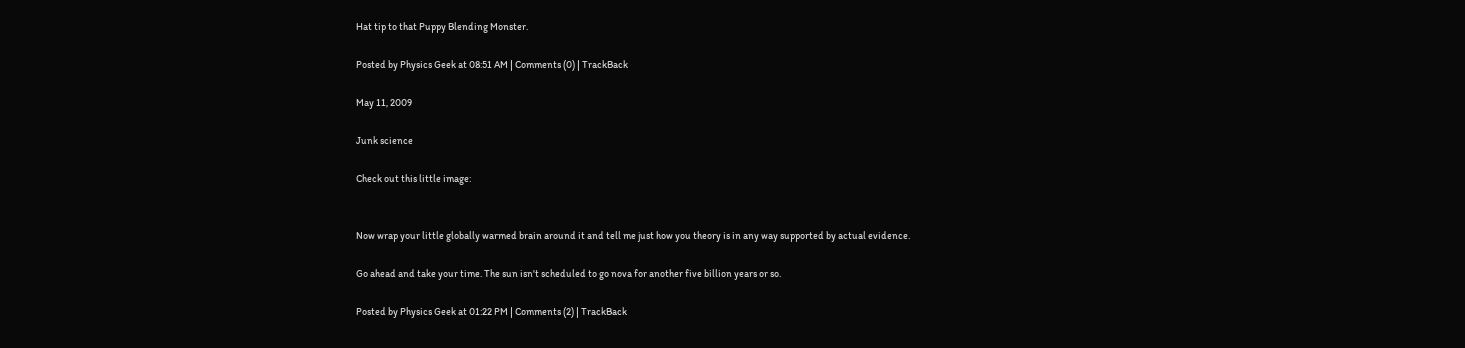Hat tip to that Puppy Blending Monster.

Posted by Physics Geek at 08:51 AM | Comments (0) | TrackBack

May 11, 2009

Junk science

Check out this little image:


Now wrap your little globally warmed brain around it and tell me just how you theory is in any way supported by actual evidence.

Go ahead and take your time. The sun isn't scheduled to go nova for another five billion years or so.

Posted by Physics Geek at 01:22 PM | Comments (2) | TrackBack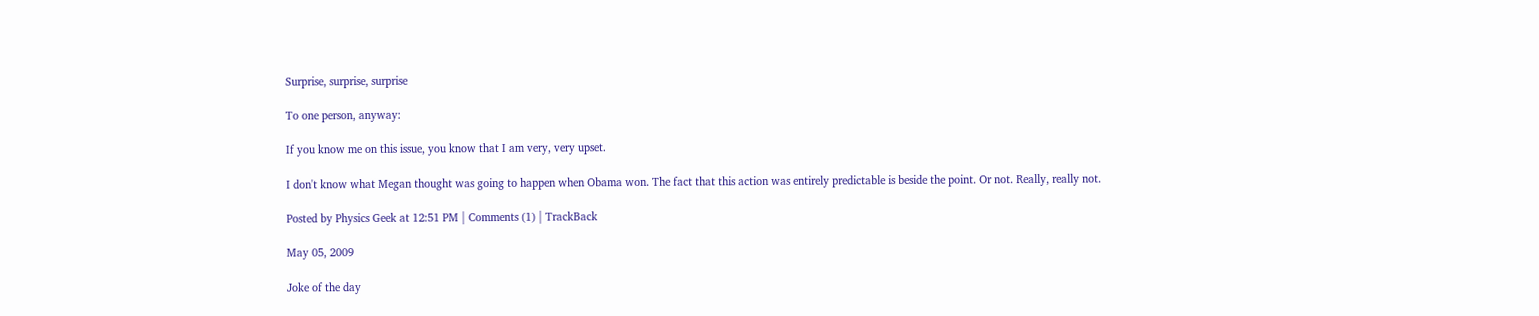Surprise, surprise, surprise

To one person, anyway:

If you know me on this issue, you know that I am very, very upset.

I don't know what Megan thought was going to happen when Obama won. The fact that this action was entirely predictable is beside the point. Or not. Really, really not.

Posted by Physics Geek at 12:51 PM | Comments (1) | TrackBack

May 05, 2009

Joke of the day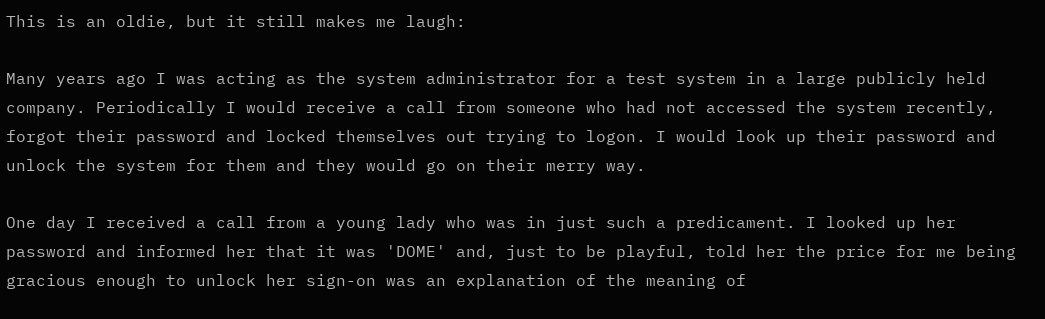This is an oldie, but it still makes me laugh:

Many years ago I was acting as the system administrator for a test system in a large publicly held company. Periodically I would receive a call from someone who had not accessed the system recently, forgot their password and locked themselves out trying to logon. I would look up their password and unlock the system for them and they would go on their merry way.

One day I received a call from a young lady who was in just such a predicament. I looked up her password and informed her that it was 'DOME' and, just to be playful, told her the price for me being gracious enough to unlock her sign-on was an explanation of the meaning of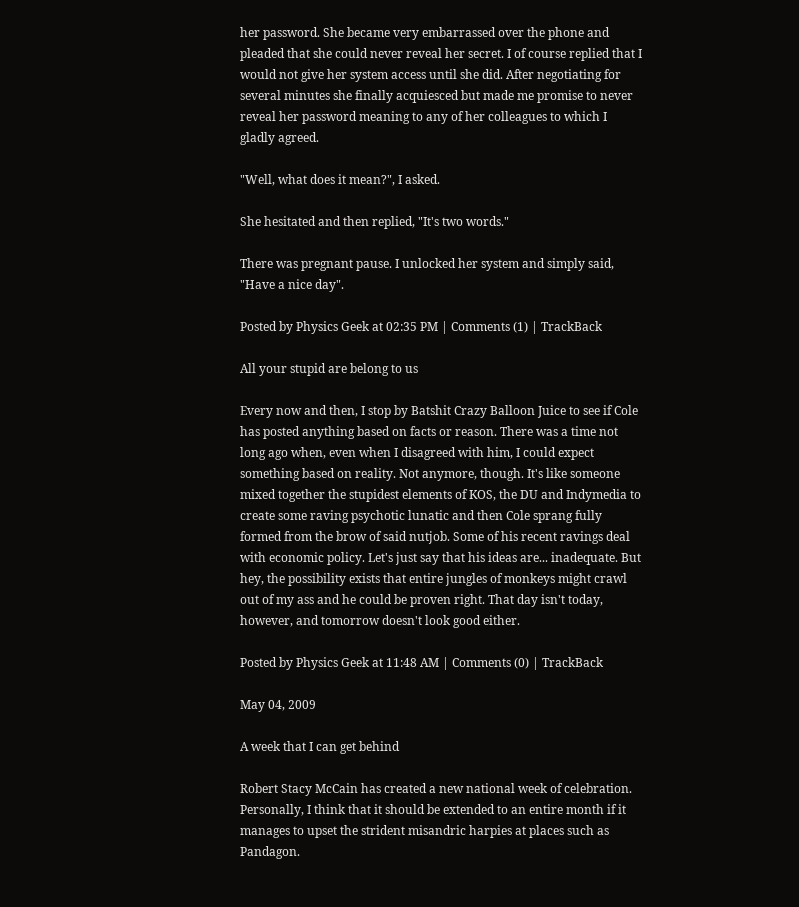her password. She became very embarrassed over the phone and pleaded that she could never reveal her secret. I of course replied that I would not give her system access until she did. After negotiating for several minutes she finally acquiesced but made me promise to never reveal her password meaning to any of her colleagues to which I gladly agreed.

"Well, what does it mean?", I asked.

She hesitated and then replied, "It's two words."

There was pregnant pause. I unlocked her system and simply said, "Have a nice day".

Posted by Physics Geek at 02:35 PM | Comments (1) | TrackBack

All your stupid are belong to us

Every now and then, I stop by Batshit Crazy Balloon Juice to see if Cole has posted anything based on facts or reason. There was a time not long ago when, even when I disagreed with him, I could expect something based on reality. Not anymore, though. It's like someone mixed together the stupidest elements of KOS, the DU and Indymedia to create some raving psychotic lunatic and then Cole sprang fully formed from the brow of said nutjob. Some of his recent ravings deal with economic policy. Let's just say that his ideas are... inadequate. But hey, the possibility exists that entire jungles of monkeys might crawl out of my ass and he could be proven right. That day isn't today, however, and tomorrow doesn't look good either.

Posted by Physics Geek at 11:48 AM | Comments (0) | TrackBack

May 04, 2009

A week that I can get behind

Robert Stacy McCain has created a new national week of celebration. Personally, I think that it should be extended to an entire month if it manages to upset the strident misandric harpies at places such as Pandagon.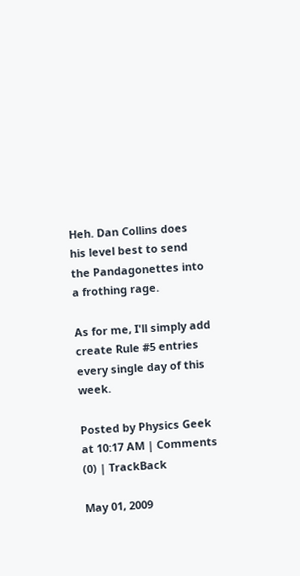Heh. Dan Collins does his level best to send the Pandagonettes into a frothing rage.

As for me, I'll simply add create Rule #5 entries every single day of this week.

Posted by Physics Geek at 10:17 AM | Comments (0) | TrackBack

May 01, 2009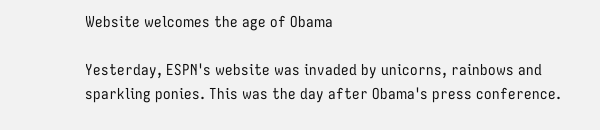Website welcomes the age of Obama

Yesterday, ESPN's website was invaded by unicorns, rainbows and sparkling ponies. This was the day after Obama's press conference.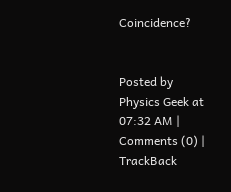Coincidence?


Posted by Physics Geek at 07:32 AM | Comments (0) | TrackBack